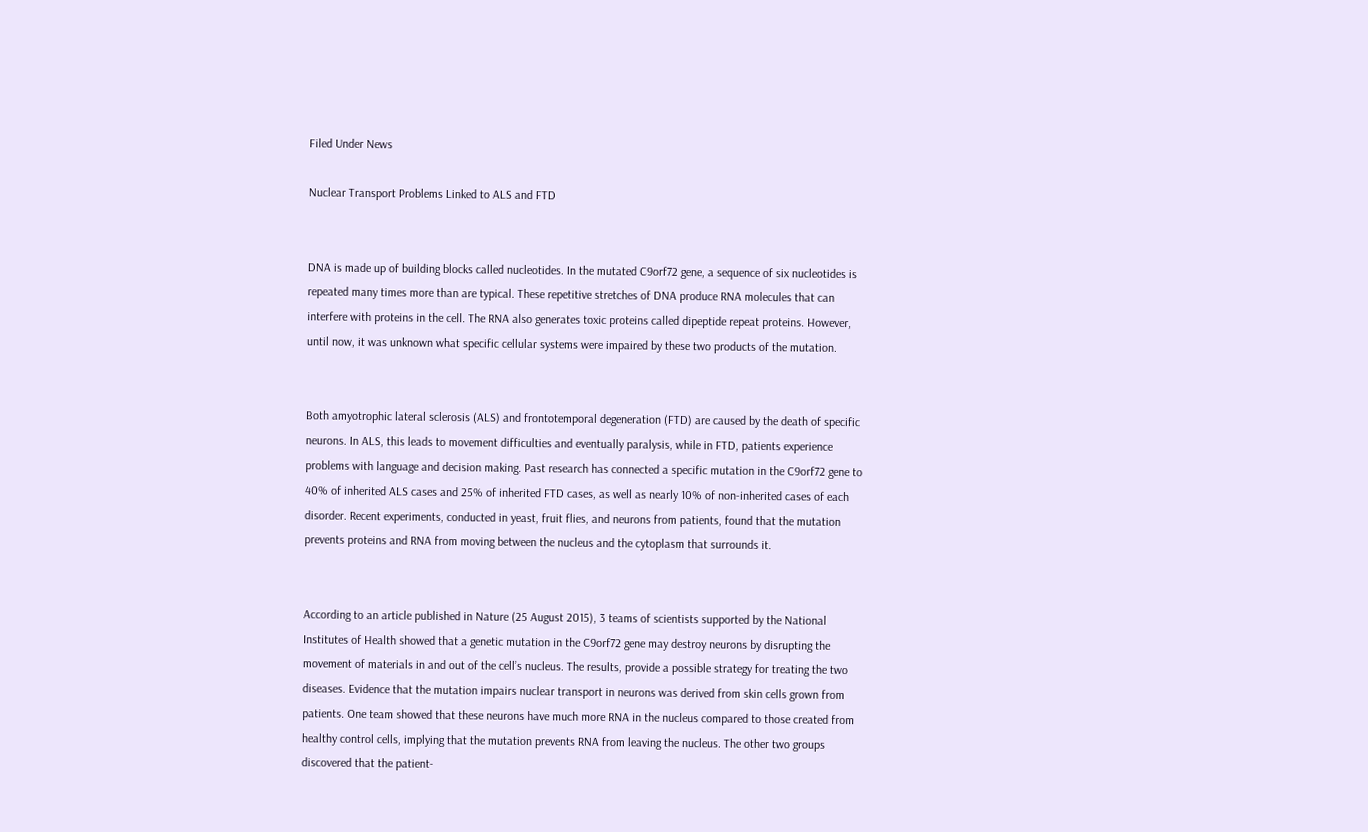Filed Under News

Nuclear Transport Problems Linked to ALS and FTD


DNA is made up of building blocks called nucleotides. In the mutated C9orf72 gene, a sequence of six nucleotides is repeated many times more than are typical. These repetitive stretches of DNA produce RNA molecules that can interfere with proteins in the cell. The RNA also generates toxic proteins called dipeptide repeat proteins. However, until now, it was unknown what specific cellular systems were impaired by these two products of the mutation.


Both amyotrophic lateral sclerosis (ALS) and frontotemporal degeneration (FTD) are caused by the death of specific neurons. In ALS, this leads to movement difficulties and eventually paralysis, while in FTD, patients experience problems with language and decision making. Past research has connected a specific mutation in the C9orf72 gene to 40% of inherited ALS cases and 25% of inherited FTD cases, as well as nearly 10% of non-inherited cases of each disorder. Recent experiments, conducted in yeast, fruit flies, and neurons from patients, found that the mutation prevents proteins and RNA from moving between the nucleus and the cytoplasm that surrounds it.


According to an article published in Nature (25 August 2015), 3 teams of scientists supported by the National Institutes of Health showed that a genetic mutation in the C9orf72 gene may destroy neurons by disrupting the movement of materials in and out of the cell’s nucleus. The results, provide a possible strategy for treating the two diseases. Evidence that the mutation impairs nuclear transport in neurons was derived from skin cells grown from patients. One team showed that these neurons have much more RNA in the nucleus compared to those created from healthy control cells, implying that the mutation prevents RNA from leaving the nucleus. The other two groups discovered that the patient-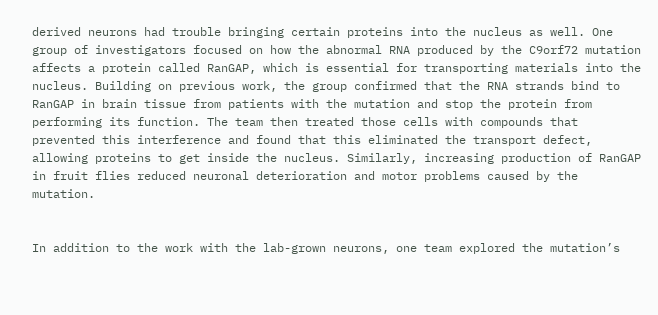derived neurons had trouble bringing certain proteins into the nucleus as well. One group of investigators focused on how the abnormal RNA produced by the C9orf72 mutation affects a protein called RanGAP, which is essential for transporting materials into the nucleus. Building on previous work, the group confirmed that the RNA strands bind to RanGAP in brain tissue from patients with the mutation and stop the protein from performing its function. The team then treated those cells with compounds that prevented this interference and found that this eliminated the transport defect, allowing proteins to get inside the nucleus. Similarly, increasing production of RanGAP in fruit flies reduced neuronal deterioration and motor problems caused by the mutation.


In addition to the work with the lab-grown neurons, one team explored the mutation’s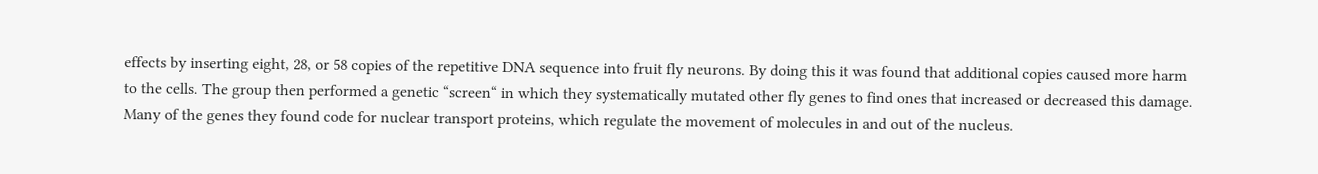effects by inserting eight, 28, or 58 copies of the repetitive DNA sequence into fruit fly neurons. By doing this it was found that additional copies caused more harm to the cells. The group then performed a genetic “screen“ in which they systematically mutated other fly genes to find ones that increased or decreased this damage. Many of the genes they found code for nuclear transport proteins, which regulate the movement of molecules in and out of the nucleus.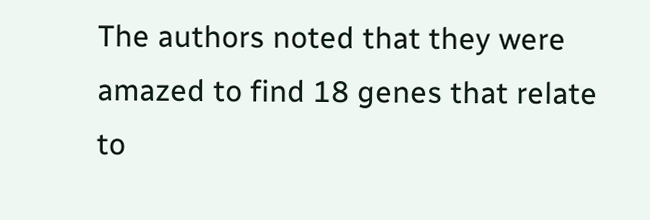The authors noted that they were amazed to find 18 genes that relate to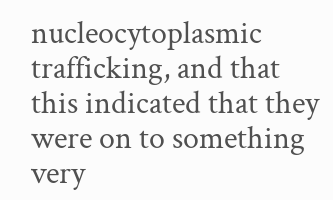nucleocytoplasmic trafficking, and that this indicated that they were on to something very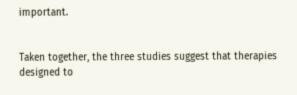important.


Taken together, the three studies suggest that therapies designed to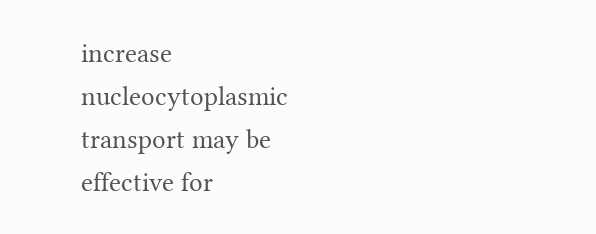increase nucleocytoplasmic transport may be effective for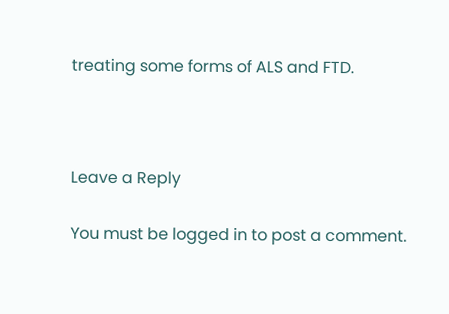treating some forms of ALS and FTD.



Leave a Reply

You must be logged in to post a comment.